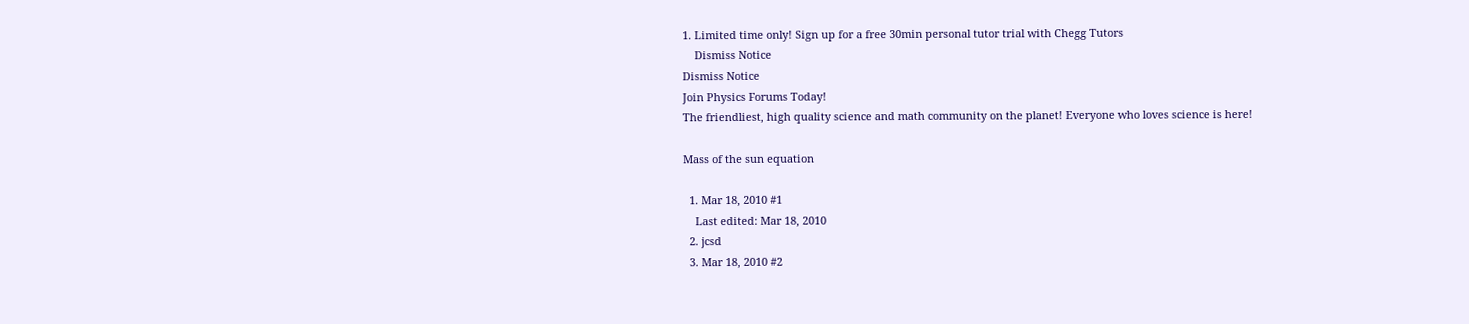1. Limited time only! Sign up for a free 30min personal tutor trial with Chegg Tutors
    Dismiss Notice
Dismiss Notice
Join Physics Forums Today!
The friendliest, high quality science and math community on the planet! Everyone who loves science is here!

Mass of the sun equation

  1. Mar 18, 2010 #1
    Last edited: Mar 18, 2010
  2. jcsd
  3. Mar 18, 2010 #2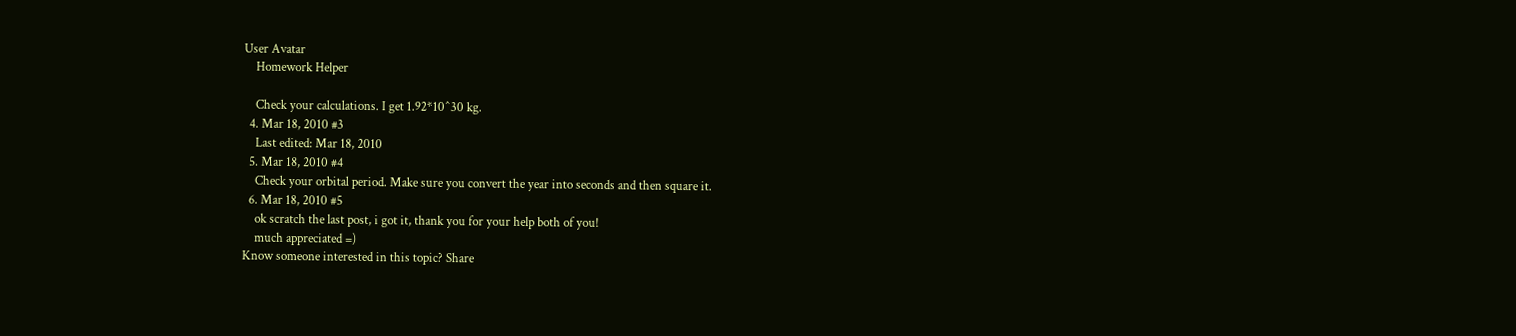User Avatar
    Homework Helper

    Check your calculations. I get 1.92*10^30 kg.
  4. Mar 18, 2010 #3
    Last edited: Mar 18, 2010
  5. Mar 18, 2010 #4
    Check your orbital period. Make sure you convert the year into seconds and then square it.
  6. Mar 18, 2010 #5
    ok scratch the last post, i got it, thank you for your help both of you!
    much appreciated =)
Know someone interested in this topic? Share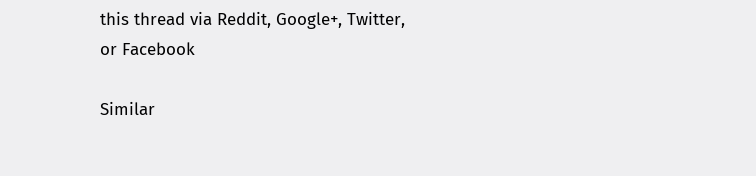this thread via Reddit, Google+, Twitter, or Facebook

Similar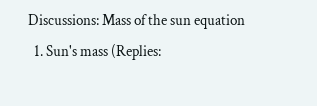Discussions: Mass of the sun equation
  1. Sun's mass (Replies: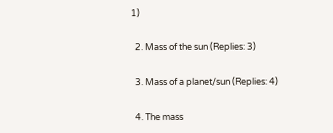1)

  2. Mass of the sun (Replies: 3)

  3. Mass of a planet/sun (Replies: 4)

  4. The mass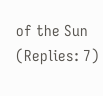of the Sun (Replies: 7)